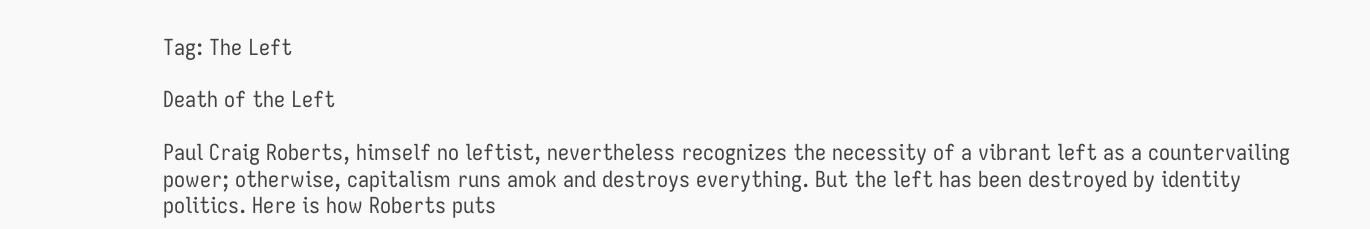Tag: The Left

Death of the Left

Paul Craig Roberts, himself no leftist, nevertheless recognizes the necessity of a vibrant left as a countervailing power; otherwise, capitalism runs amok and destroys everything. But the left has been destroyed by identity politics. Here is how Roberts puts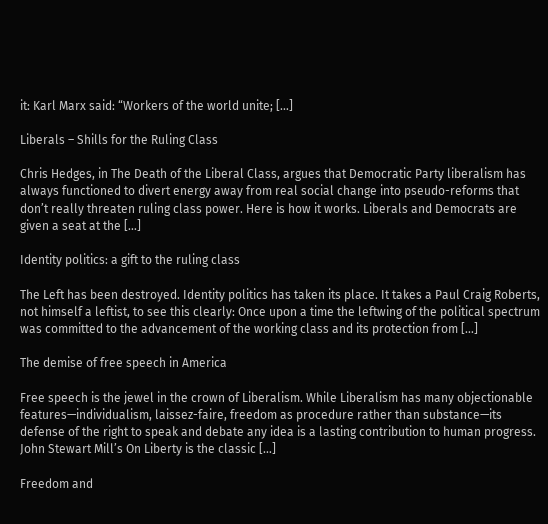it: Karl Marx said: “Workers of the world unite; […]

Liberals – Shills for the Ruling Class

Chris Hedges, in The Death of the Liberal Class, argues that Democratic Party liberalism has always functioned to divert energy away from real social change into pseudo-reforms that don’t really threaten ruling class power. Here is how it works. Liberals and Democrats are given a seat at the […]

Identity politics: a gift to the ruling class

The Left has been destroyed. Identity politics has taken its place. It takes a Paul Craig Roberts, not himself a leftist, to see this clearly: Once upon a time the leftwing of the political spectrum was committed to the advancement of the working class and its protection from […]

The demise of free speech in America

Free speech is the jewel in the crown of Liberalism. While Liberalism has many objectionable features—individualism, laissez-faire, freedom as procedure rather than substance—its defense of the right to speak and debate any idea is a lasting contribution to human progress. John Stewart Mill’s On Liberty is the classic […]

Freedom and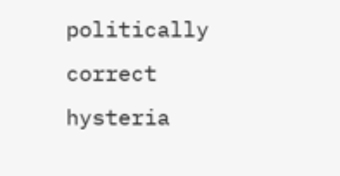politically correct hysteria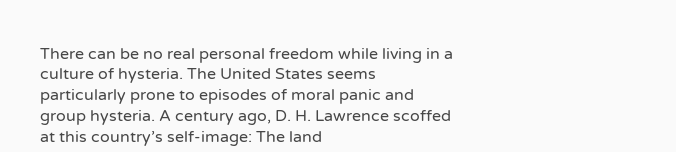There can be no real personal freedom while living in a culture of hysteria. The United States seems particularly prone to episodes of moral panic and group hysteria. A century ago, D. H. Lawrence scoffed at this country’s self-image: The land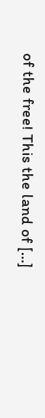of the free! This the land of […]